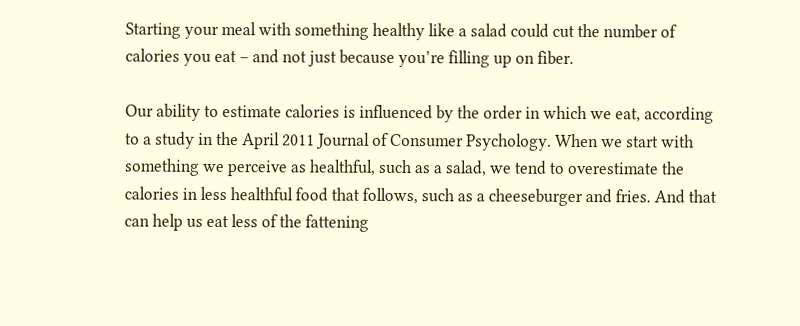Starting your meal with something healthy like a salad could cut the number of calories you eat – and not just because you’re filling up on fiber.

Our ability to estimate calories is influenced by the order in which we eat, according to a study in the April 2011 Journal of Consumer Psychology. When we start with something we perceive as healthful, such as a salad, we tend to overestimate the calories in less healthful food that follows, such as a cheeseburger and fries. And that can help us eat less of the fattening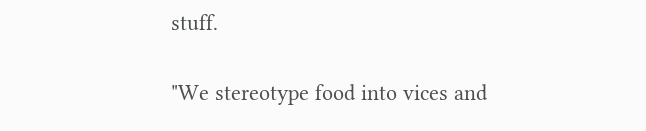stuff.

"We stereotype food into vices and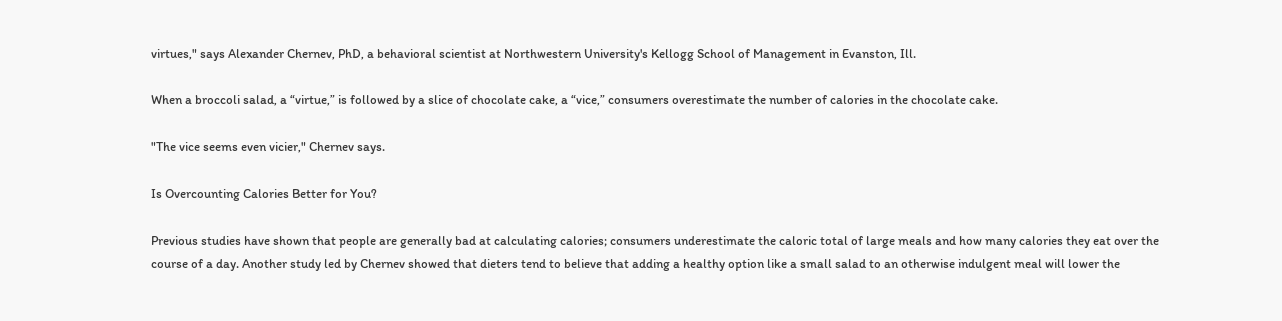virtues," says Alexander Chernev, PhD, a behavioral scientist at Northwestern University's Kellogg School of Management in Evanston, Ill.

When a broccoli salad, a “virtue,” is followed by a slice of chocolate cake, a “vice,” consumers overestimate the number of calories in the chocolate cake.

"The vice seems even vicier," Chernev says.

Is Overcounting Calories Better for You?

Previous studies have shown that people are generally bad at calculating calories; consumers underestimate the caloric total of large meals and how many calories they eat over the course of a day. Another study led by Chernev showed that dieters tend to believe that adding a healthy option like a small salad to an otherwise indulgent meal will lower the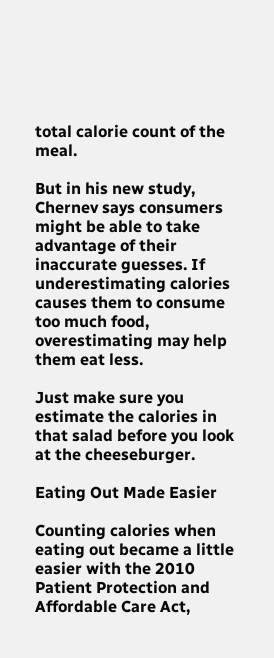total calorie count of the meal.

But in his new study, Chernev says consumers might be able to take advantage of their inaccurate guesses. If underestimating calories causes them to consume too much food, overestimating may help them eat less.

Just make sure you estimate the calories in that salad before you look at the cheeseburger.

Eating Out Made Easier

Counting calories when eating out became a little easier with the 2010 Patient Protection and Affordable Care Act,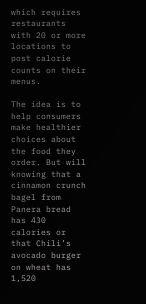which requires restaurants with 20 or more locations to post calorie counts on their menus.

The idea is to help consumers make healthier choices about the food they order. But will knowing that a cinnamon crunch bagel from Panera bread has 430 calories or that Chili’s avocado burger on wheat has 1,520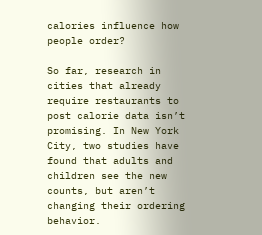calories influence how people order?

So far, research in cities that already require restaurants to post calorie data isn’t promising. In New York City, two studies have found that adults and children see the new counts, but aren’t changing their ordering behavior.